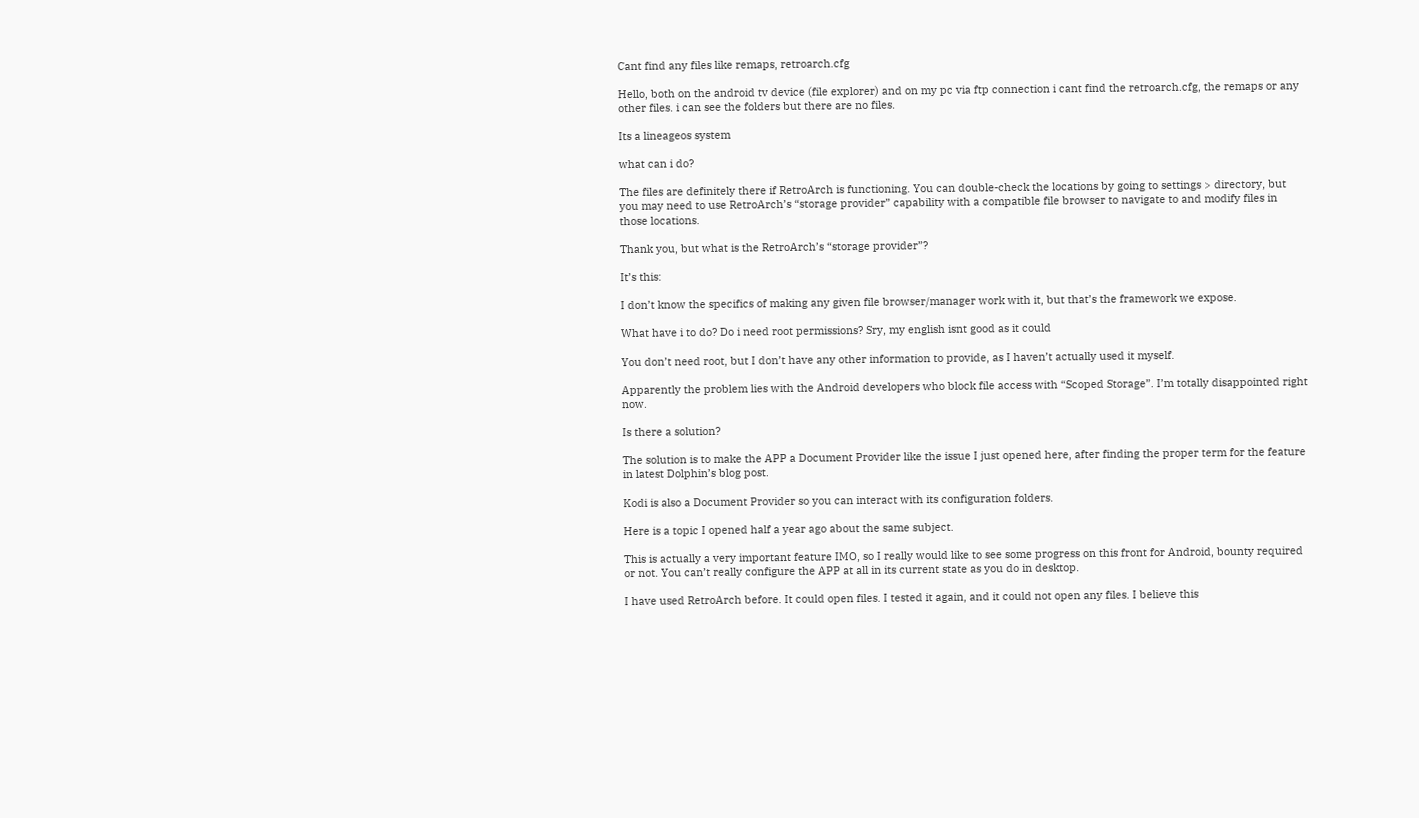Cant find any files like remaps, retroarch.cfg

Hello, both on the android tv device (file explorer) and on my pc via ftp connection i cant find the retroarch.cfg, the remaps or any other files. i can see the folders but there are no files.

Its a lineageos system

what can i do?

The files are definitely there if RetroArch is functioning. You can double-check the locations by going to settings > directory, but you may need to use RetroArch’s “storage provider” capability with a compatible file browser to navigate to and modify files in those locations.

Thank you, but what is the RetroArch’s “storage provider”?

It’s this:

I don’t know the specifics of making any given file browser/manager work with it, but that’s the framework we expose.

What have i to do? Do i need root permissions? Sry, my english isnt good as it could

You don’t need root, but I don’t have any other information to provide, as I haven’t actually used it myself.

Apparently the problem lies with the Android developers who block file access with “Scoped Storage”. I’m totally disappointed right now.

Is there a solution?

The solution is to make the APP a Document Provider like the issue I just opened here, after finding the proper term for the feature in latest Dolphin’s blog post.

Kodi is also a Document Provider so you can interact with its configuration folders.

Here is a topic I opened half a year ago about the same subject.

This is actually a very important feature IMO, so I really would like to see some progress on this front for Android, bounty required or not. You can’t really configure the APP at all in its current state as you do in desktop.

I have used RetroArch before. It could open files. I tested it again, and it could not open any files. I believe this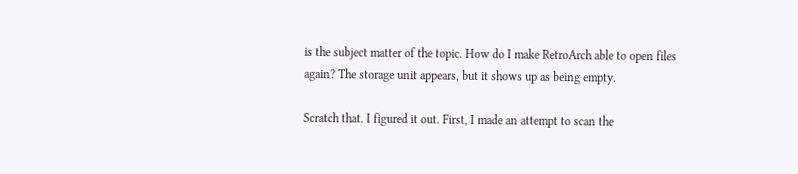is the subject matter of the topic. How do I make RetroArch able to open files again? The storage unit appears, but it shows up as being empty.

Scratch that. I figured it out. First, I made an attempt to scan the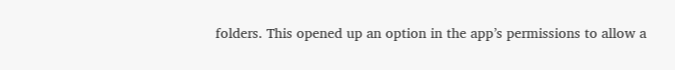folders. This opened up an option in the app’s permissions to allow a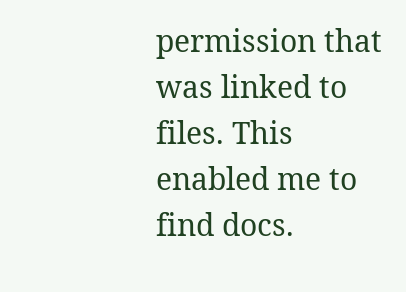permission that was linked to files. This enabled me to find docs.